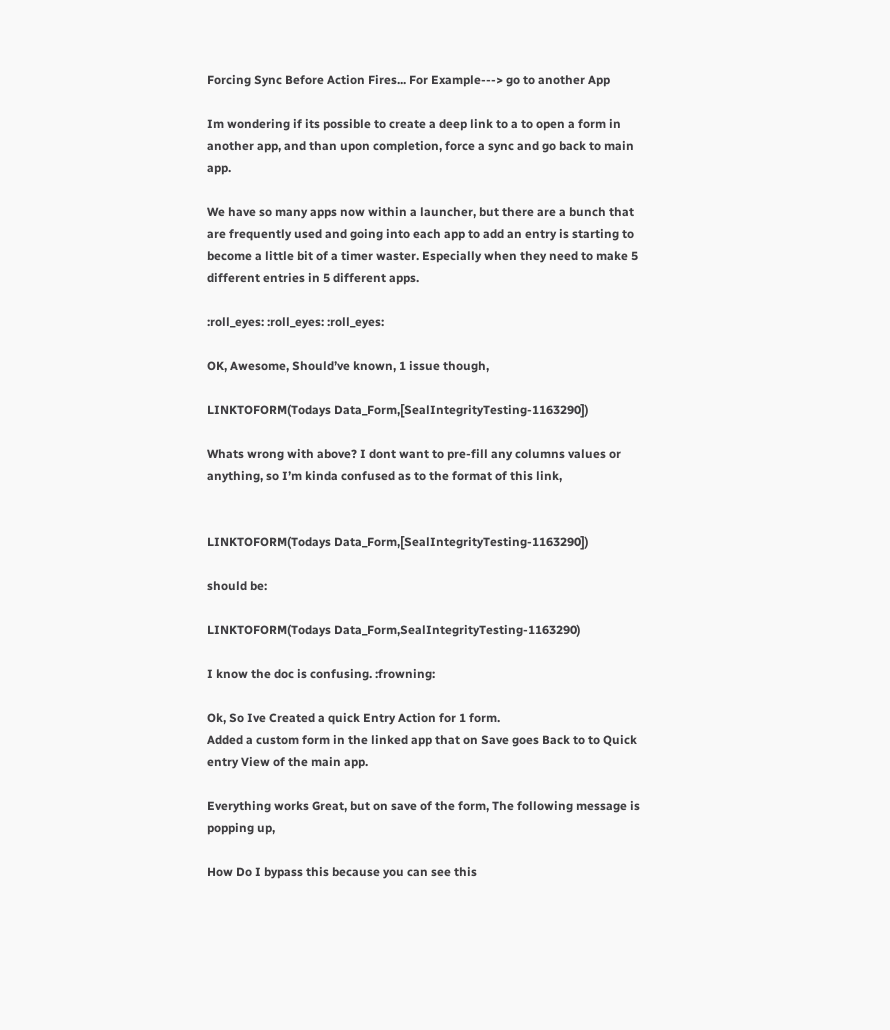Forcing Sync Before Action Fires... For Example---> go to another App

Im wondering if its possible to create a deep link to a to open a form in another app, and than upon completion, force a sync and go back to main app.

We have so many apps now within a launcher, but there are a bunch that are frequently used and going into each app to add an entry is starting to become a little bit of a timer waster. Especially when they need to make 5 different entries in 5 different apps.

:roll_eyes: :roll_eyes: :roll_eyes:

OK, Awesome, Should’ve known, 1 issue though,

LINKTOFORM(Todays Data_Form,[SealIntegrityTesting-1163290])

Whats wrong with above? I dont want to pre-fill any columns values or anything, so I’m kinda confused as to the format of this link,


LINKTOFORM(Todays Data_Form,[SealIntegrityTesting-1163290])

should be:

LINKTOFORM(Todays Data_Form,SealIntegrityTesting-1163290)

I know the doc is confusing. :frowning:

Ok, So Ive Created a quick Entry Action for 1 form.
Added a custom form in the linked app that on Save goes Back to to Quick entry View of the main app.

Everything works Great, but on save of the form, The following message is popping up,

How Do I bypass this because you can see this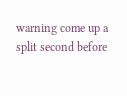warning come up a split second before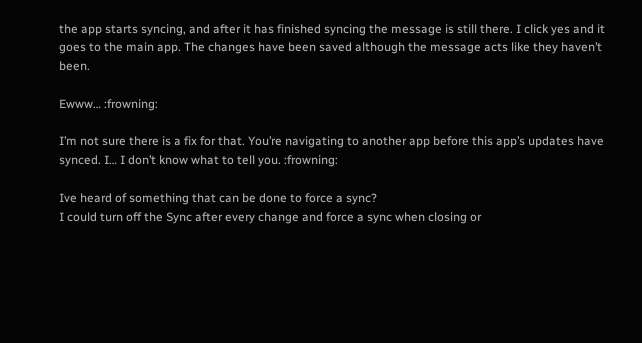the app starts syncing, and after it has finished syncing the message is still there. I click yes and it goes to the main app. The changes have been saved although the message acts like they haven’t been.

Ewww… :frowning:

I’m not sure there is a fix for that. You’re navigating to another app before this app’s updates have synced. I… I don’t know what to tell you. :frowning:

Ive heard of something that can be done to force a sync?
I could turn off the Sync after every change and force a sync when closing or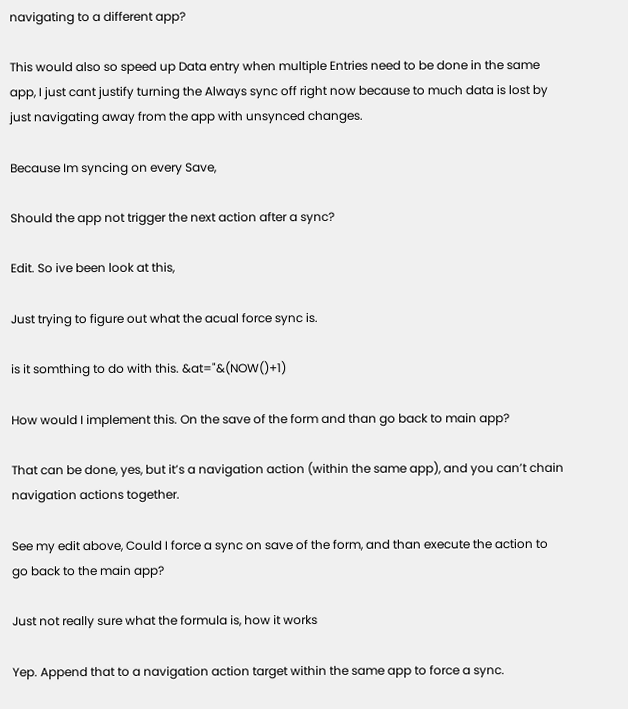navigating to a different app?

This would also so speed up Data entry when multiple Entries need to be done in the same app, I just cant justify turning the Always sync off right now because to much data is lost by just navigating away from the app with unsynced changes.

Because Im syncing on every Save,

Should the app not trigger the next action after a sync?

Edit. So ive been look at this,

Just trying to figure out what the acual force sync is.

is it somthing to do with this. &at="&(NOW()+1)

How would I implement this. On the save of the form and than go back to main app?

That can be done, yes, but it’s a navigation action (within the same app), and you can’t chain navigation actions together.

See my edit above, Could I force a sync on save of the form, and than execute the action to go back to the main app?

Just not really sure what the formula is, how it works

Yep. Append that to a navigation action target within the same app to force a sync.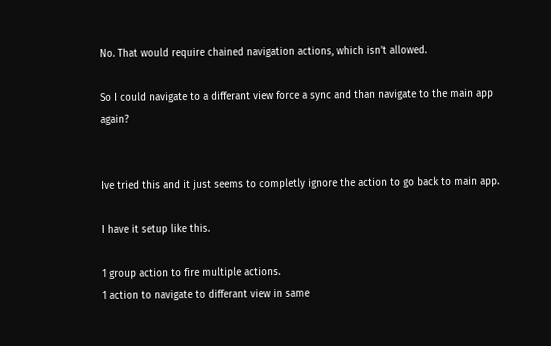No. That would require chained navigation actions, which isn’t allowed.

So I could navigate to a differant view force a sync and than navigate to the main app again?


Ive tried this and it just seems to completly ignore the action to go back to main app.

I have it setup like this.

1 group action to fire multiple actions.
1 action to navigate to differant view in same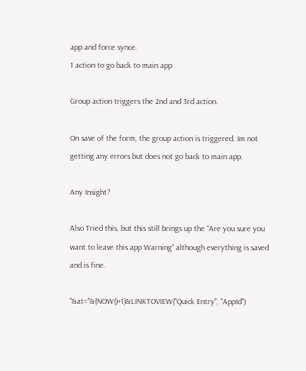app and force synce.
1 action to go back to main app

Group action triggers the 2nd and 3rd action.

On save of the form, the group action is triggered. Im not getting any errors but does not go back to main app.

Any Insight?

Also Tried this, but this still brings up the “Are you sure you want to leave this app Warning” although everything is saved and is fine.

"&at="&(NOW()+1)&LINKTOVIEW("Quick Entry", "AppId")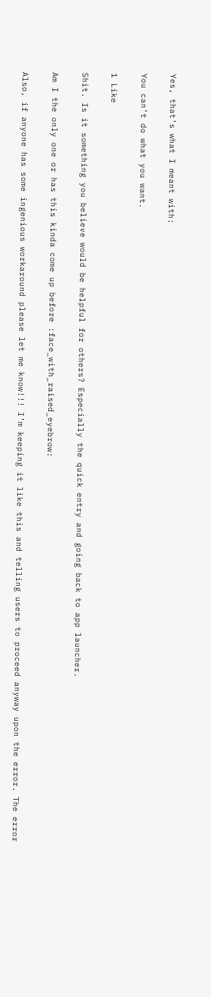Yes, that’s what I meant with:

You can’t do what you want.

1 Like

Shit. Is it something you believe would be helpful for others? Especially the quick entry and going back to app launcher.

Am I the only one or has this kinda come up before :face_with_raised_eyebrow:

Also, if anyone has some ingenious workaround please let me know!!! I’m keeping it like this and telling users to proceed anyway upon the error. The error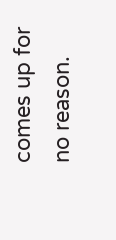comes up for no reason.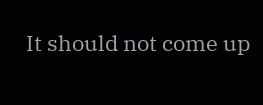It should not come up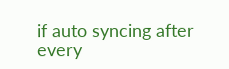if auto syncing after every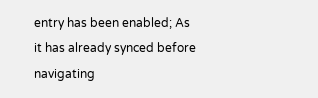entry has been enabled; As it has already synced before navigating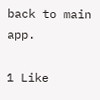back to main app.

1 Like